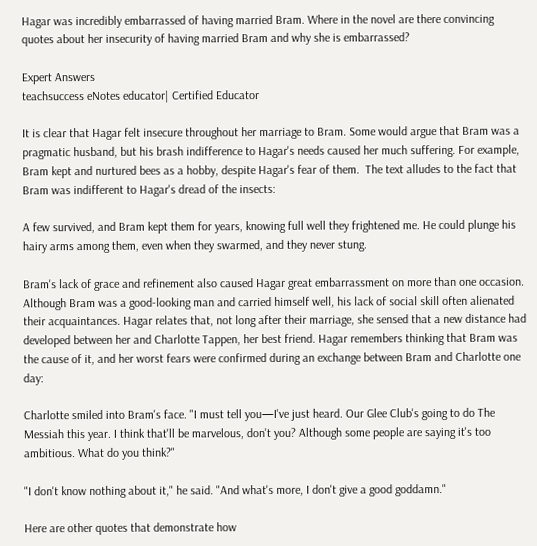Hagar was incredibly embarrassed of having married Bram. Where in the novel are there convincing quotes about her insecurity of having married Bram and why she is embarrassed?

Expert Answers
teachsuccess eNotes educator| Certified Educator

It is clear that Hagar felt insecure throughout her marriage to Bram. Some would argue that Bram was a pragmatic husband, but his brash indifference to Hagar's needs caused her much suffering. For example, Bram kept and nurtured bees as a hobby, despite Hagar's fear of them.  The text alludes to the fact that Bram was indifferent to Hagar's dread of the insects:

A few survived, and Bram kept them for years, knowing full well they frightened me. He could plunge his hairy arms among them, even when they swarmed, and they never stung.

Bram's lack of grace and refinement also caused Hagar great embarrassment on more than one occasion. Although Bram was a good-looking man and carried himself well, his lack of social skill often alienated their acquaintances. Hagar relates that, not long after their marriage, she sensed that a new distance had developed between her and Charlotte Tappen, her best friend. Hagar remembers thinking that Bram was the cause of it, and her worst fears were confirmed during an exchange between Bram and Charlotte one day:

Charlotte smiled into Bram's face. "I must tell you—I've just heard. Our Glee Club's going to do The Messiah this year. I think that'll be marvelous, don't you? Although some people are saying it's too ambitious. What do you think?"

"I don't know nothing about it," he said. "And what's more, I don't give a good goddamn."

Here are other quotes that demonstrate how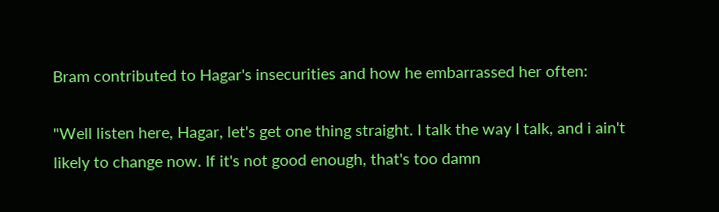Bram contributed to Hagar's insecurities and how he embarrassed her often:

"Well listen here, Hagar, let's get one thing straight. I talk the way I talk, and i ain't likely to change now. If it's not good enough, that's too damn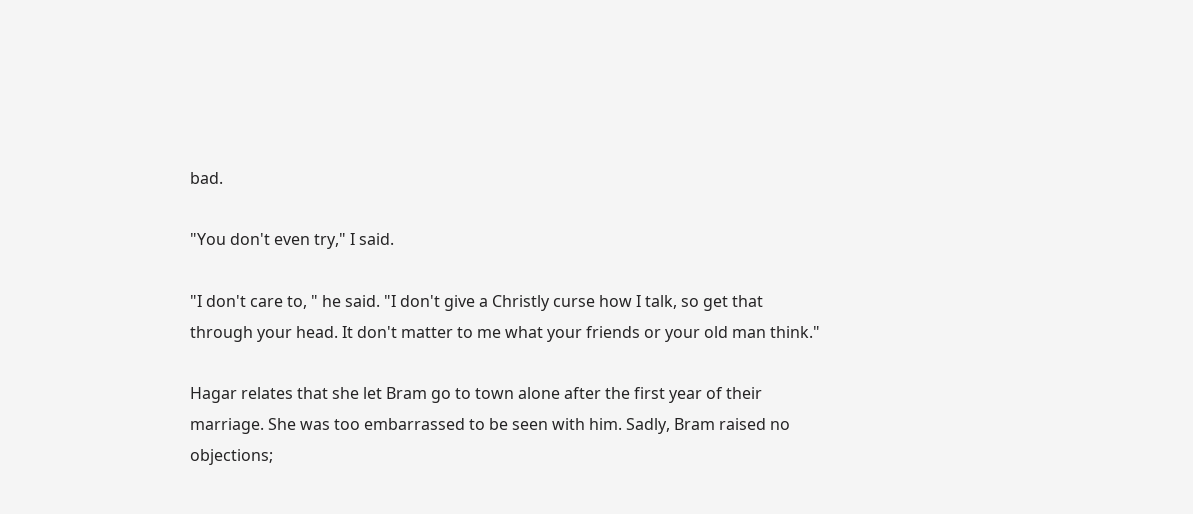bad.

"You don't even try," I said.

"I don't care to, " he said. "I don't give a Christly curse how I talk, so get that through your head. It don't matter to me what your friends or your old man think."

Hagar relates that she let Bram go to town alone after the first year of their marriage. She was too embarrassed to be seen with him. Sadly, Bram raised no objections;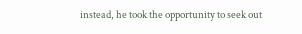instead, he took the opportunity to seek out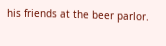his friends at the beer parlor.